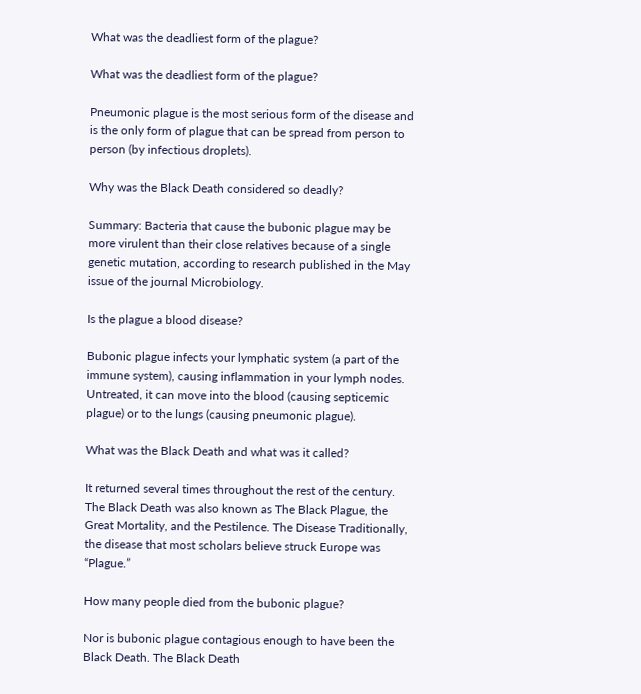What was the deadliest form of the plague?

What was the deadliest form of the plague?

Pneumonic plague is the most serious form of the disease and is the only form of plague that can be spread from person to person (by infectious droplets).

Why was the Black Death considered so deadly?

Summary: Bacteria that cause the bubonic plague may be more virulent than their close relatives because of a single genetic mutation, according to research published in the May issue of the journal Microbiology.

Is the plague a blood disease?

Bubonic plague infects your lymphatic system (a part of the immune system), causing inflammation in your lymph nodes. Untreated, it can move into the blood (causing septicemic plague) or to the lungs (causing pneumonic plague).

What was the Black Death and what was it called?

It returned several times throughout the rest of the century. The Black Death was also known as The Black Plague, the Great Mortality, and the Pestilence. The Disease Traditionally, the disease that most scholars believe struck Europe was “Plague.”

How many people died from the bubonic plague?

Nor is bubonic plague contagious enough to have been the Black Death. The Black Death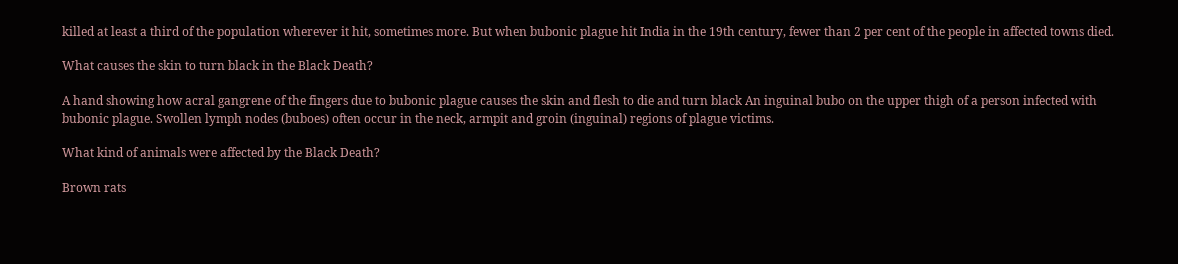killed at least a third of the population wherever it hit, sometimes more. But when bubonic plague hit India in the 19th century, fewer than 2 per cent of the people in affected towns died.

What causes the skin to turn black in the Black Death?

A hand showing how acral gangrene of the fingers due to bubonic plague causes the skin and flesh to die and turn black An inguinal bubo on the upper thigh of a person infected with bubonic plague. Swollen lymph nodes (buboes) often occur in the neck, armpit and groin (inguinal) regions of plague victims.

What kind of animals were affected by the Black Death?

Brown rats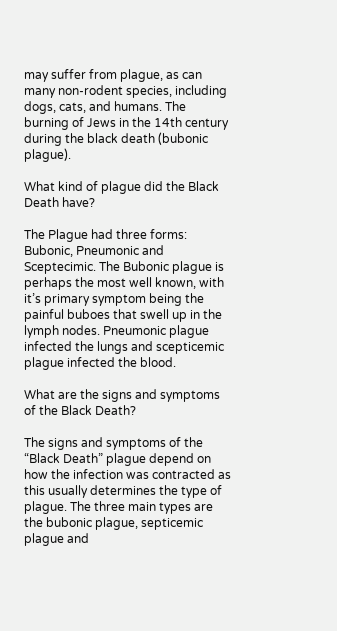may suffer from plague, as can many non-rodent species, including dogs, cats, and humans. The burning of Jews in the 14th century during the black death (bubonic plague).

What kind of plague did the Black Death have?

The Plague had three forms: Bubonic, Pneumonic and Sceptecimic. The Bubonic plague is perhaps the most well known, with it’s primary symptom being the painful buboes that swell up in the lymph nodes. Pneumonic plague infected the lungs and scepticemic plague infected the blood.

What are the signs and symptoms of the Black Death?

The signs and symptoms of the “Black Death” plague depend on how the infection was contracted as this usually determines the type of plague. The three main types are the bubonic plague, septicemic plague and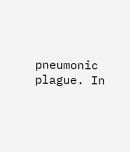pneumonic plague. In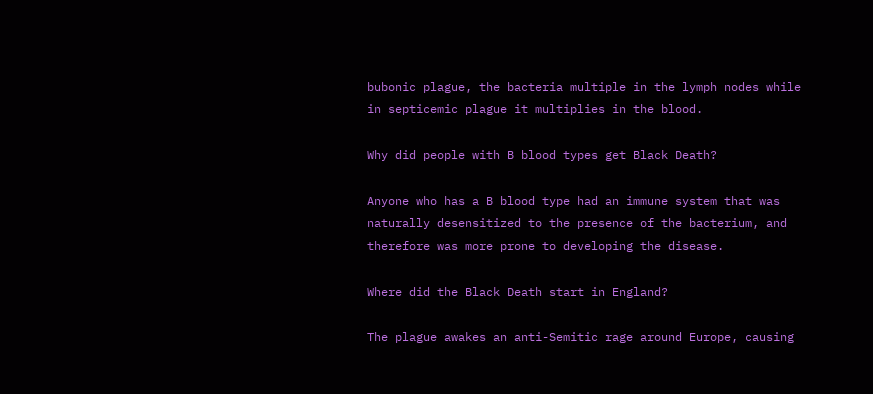bubonic plague, the bacteria multiple in the lymph nodes while in septicemic plague it multiplies in the blood.

Why did people with B blood types get Black Death?

Anyone who has a B blood type had an immune system that was naturally desensitized to the presence of the bacterium, and therefore was more prone to developing the disease.

Where did the Black Death start in England?

The plague awakes an anti-Semitic rage around Europe, causing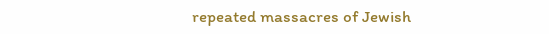repeated massacres of Jewish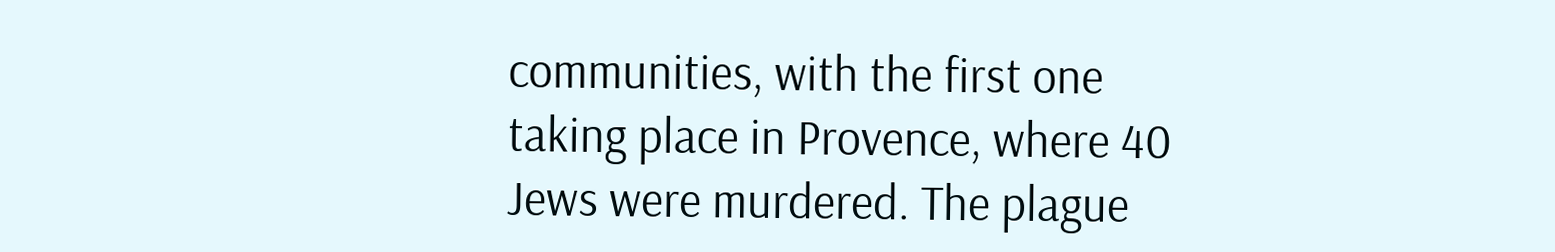communities, with the first one taking place in Provence, where 40 Jews were murdered. The plague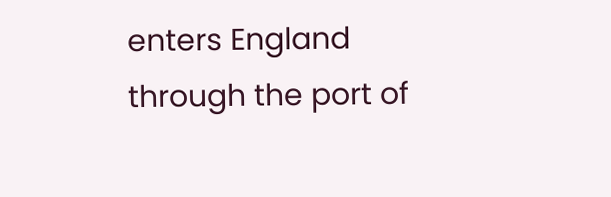enters England through the port of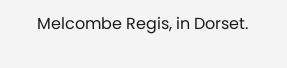Melcombe Regis, in Dorset.